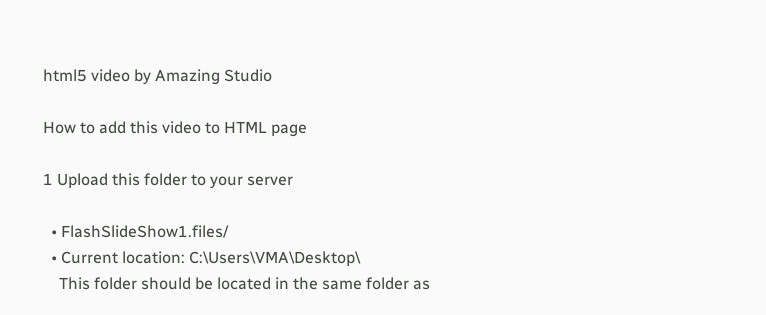html5 video by Amazing Studio

How to add this video to HTML page

1 Upload this folder to your server

  • FlashSlideShow1.files/
  • Current location: C:\Users\VMA\Desktop\
    This folder should be located in the same folder as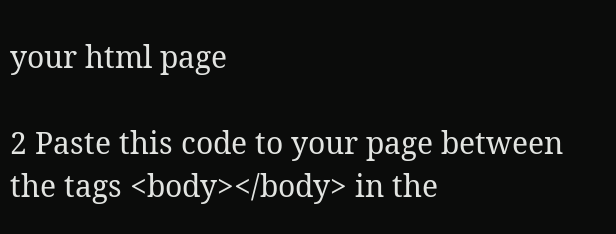your html page

2 Paste this code to your page between the tags <body></body> in the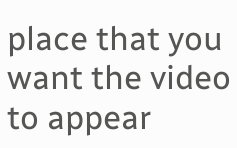place that you want the video to appear